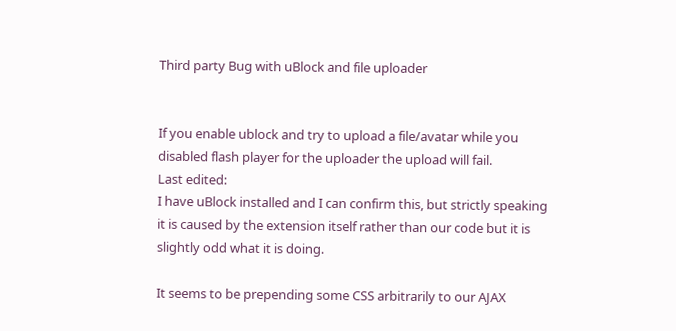Third party Bug with uBlock and file uploader


If you enable ublock and try to upload a file/avatar while you disabled flash player for the uploader the upload will fail.
Last edited:
I have uBlock installed and I can confirm this, but strictly speaking it is caused by the extension itself rather than our code but it is slightly odd what it is doing.

It seems to be prepending some CSS arbitrarily to our AJAX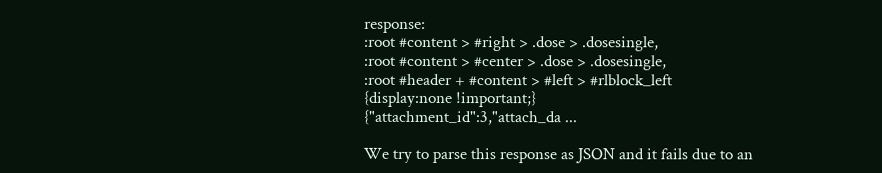response:
:root #content > #right > .dose > .dosesingle,
:root #content > #center > .dose > .dosesingle,
:root #header + #content > #left > #rlblock_left
{display:none !important;}
{"attachment_id":3,"attach_da ...

We try to parse this response as JSON and it fails due to an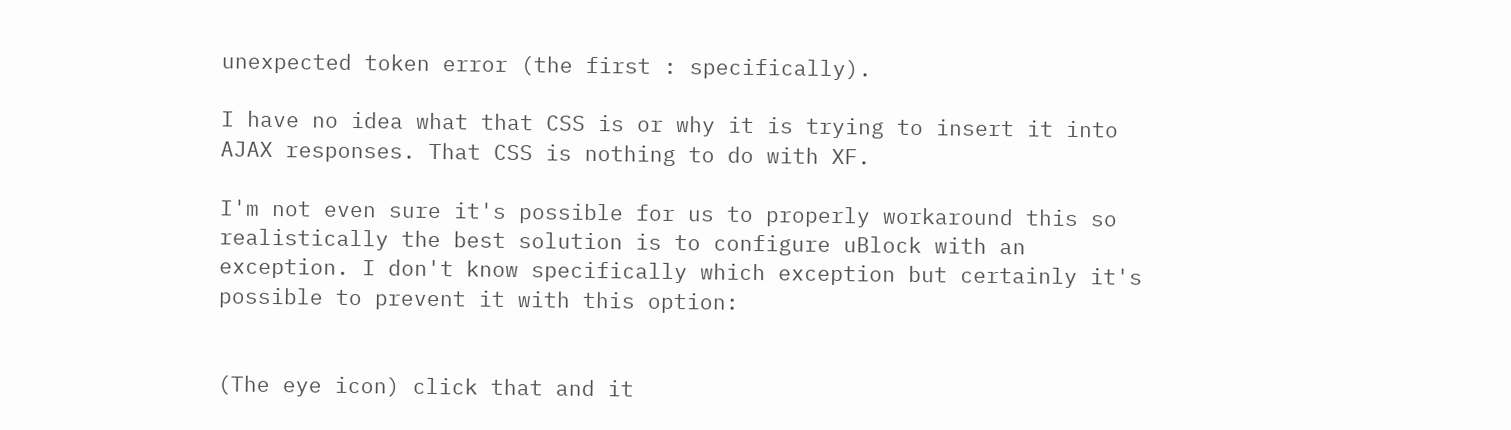unexpected token error (the first : specifically).

I have no idea what that CSS is or why it is trying to insert it into AJAX responses. That CSS is nothing to do with XF.

I'm not even sure it's possible for us to properly workaround this so realistically the best solution is to configure uBlock with an exception. I don't know specifically which exception but certainly it's possible to prevent it with this option:


(The eye icon) click that and it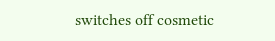switches off cosmetic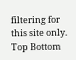filtering for this site only.
Top Bottom